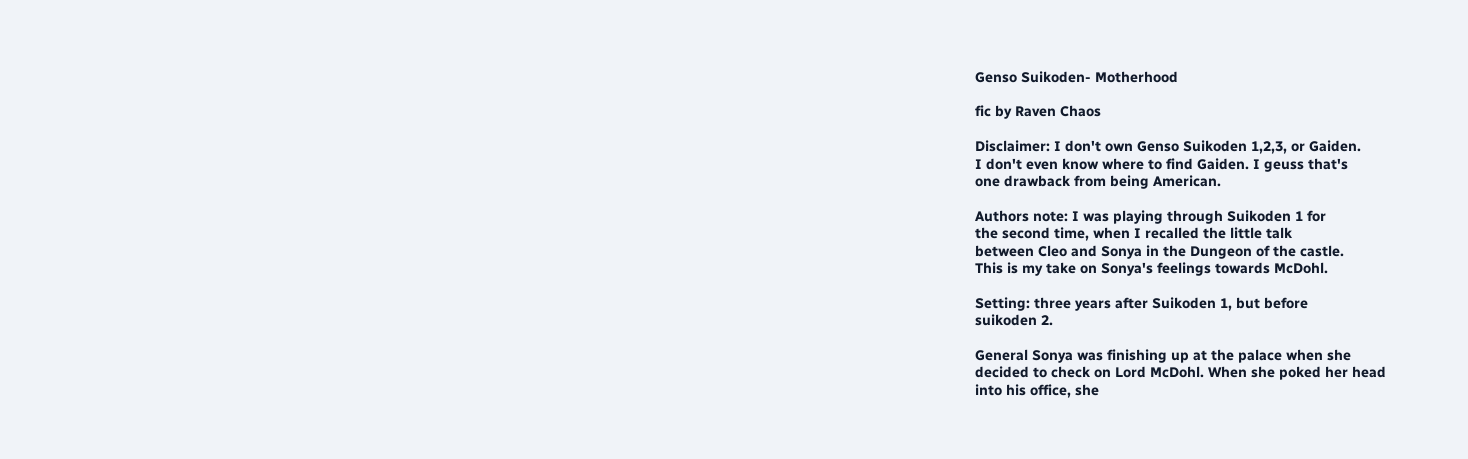Genso Suikoden- Motherhood

fic by Raven Chaos

Disclaimer: I don't own Genso Suikoden 1,2,3, or Gaiden.
I don't even know where to find Gaiden. I geuss that's
one drawback from being American.

Authors note: I was playing through Suikoden 1 for
the second time, when I recalled the little talk
between Cleo and Sonya in the Dungeon of the castle.
This is my take on Sonya's feelings towards McDohl.

Setting: three years after Suikoden 1, but before
suikoden 2.

General Sonya was finishing up at the palace when she
decided to check on Lord McDohl. When she poked her head
into his office, she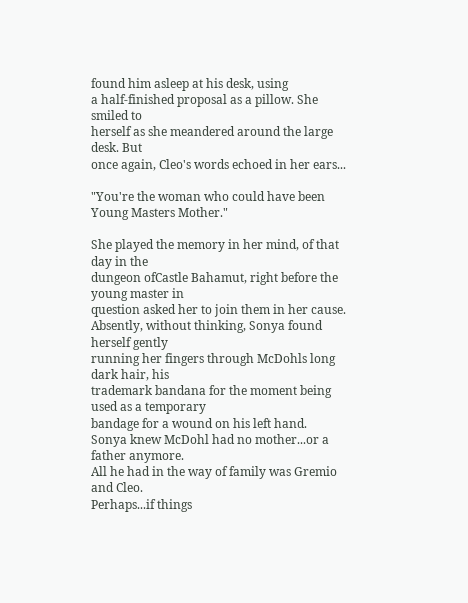found him asleep at his desk, using
a half-finished proposal as a pillow. She smiled to
herself as she meandered around the large desk. But
once again, Cleo's words echoed in her ears...

"You're the woman who could have been Young Masters Mother."

She played the memory in her mind, of that day in the
dungeon ofCastle Bahamut, right before the young master in
question asked her to join them in her cause.
Absently, without thinking, Sonya found herself gently
running her fingers through McDohls long dark hair, his
trademark bandana for the moment being used as a temporary
bandage for a wound on his left hand.
Sonya knew McDohl had no mother...or a father anymore.
All he had in the way of family was Gremio and Cleo.
Perhaps...if things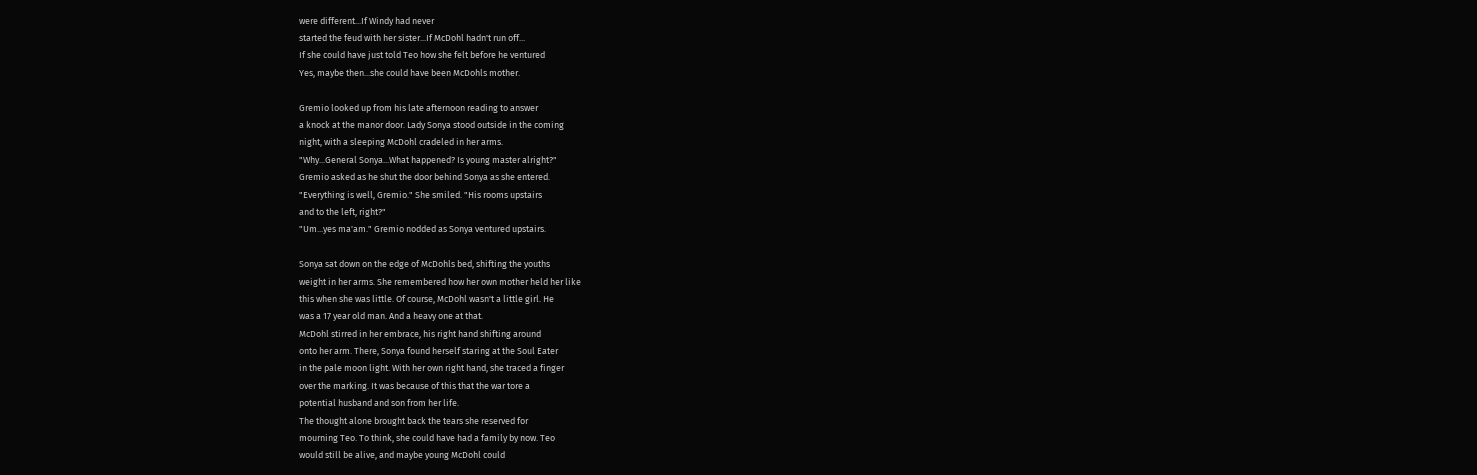were different...If Windy had never
started the feud with her sister...If McDohl hadn't run off...
If she could have just told Teo how she felt before he ventured
Yes, maybe then...she could have been McDohls mother.

Gremio looked up from his late afternoon reading to answer
a knock at the manor door. Lady Sonya stood outside in the coming
night, with a sleeping McDohl cradeled in her arms.
"Why...General Sonya...What happened? Is young master alright?"
Gremio asked as he shut the door behind Sonya as she entered.
"Everything is well, Gremio." She smiled. "His rooms upstairs
and to the left, right?"
"Um...yes ma'am." Gremio nodded as Sonya ventured upstairs.

Sonya sat down on the edge of McDohls bed, shifting the youths
weight in her arms. She remembered how her own mother held her like
this when she was little. Of course, McDohl wasn't a little girl. He
was a 17 year old man. And a heavy one at that.
McDohl stirred in her embrace, his right hand shifting around
onto her arm. There, Sonya found herself staring at the Soul Eater
in the pale moon light. With her own right hand, she traced a finger
over the marking. It was because of this that the war tore a
potential husband and son from her life.
The thought alone brought back the tears she reserved for
mourning Teo. To think, she could have had a family by now. Teo
would still be alive, and maybe young McDohl could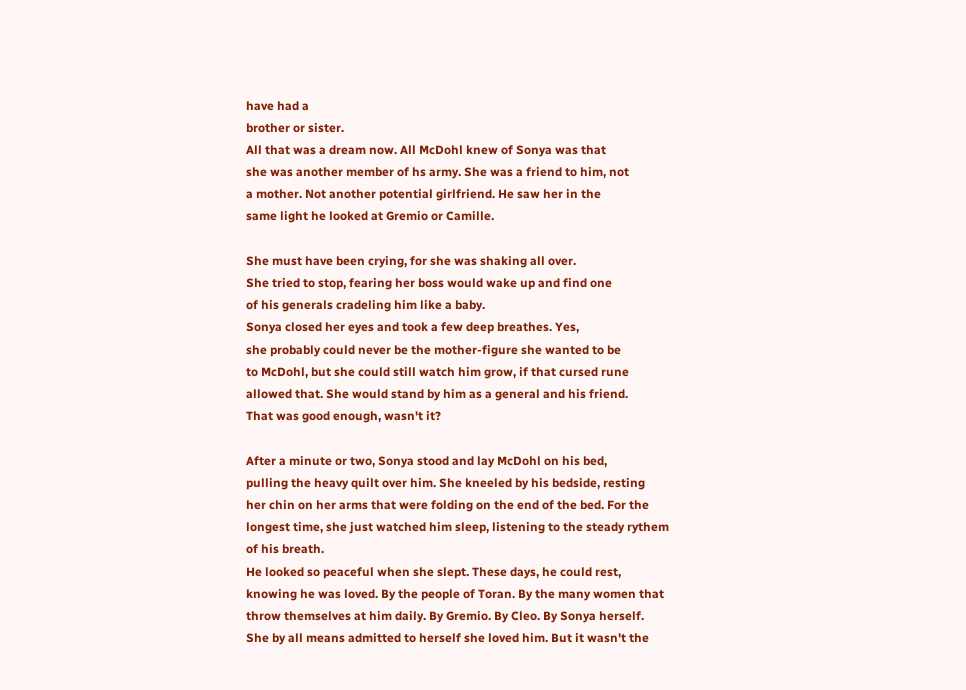have had a
brother or sister.
All that was a dream now. All McDohl knew of Sonya was that
she was another member of hs army. She was a friend to him, not
a mother. Not another potential girlfriend. He saw her in the
same light he looked at Gremio or Camille.

She must have been crying, for she was shaking all over.
She tried to stop, fearing her boss would wake up and find one
of his generals cradeling him like a baby.
Sonya closed her eyes and took a few deep breathes. Yes,
she probably could never be the mother-figure she wanted to be
to McDohl, but she could still watch him grow, if that cursed rune
allowed that. She would stand by him as a general and his friend.
That was good enough, wasn't it?

After a minute or two, Sonya stood and lay McDohl on his bed,
pulling the heavy quilt over him. She kneeled by his bedside, resting
her chin on her arms that were folding on the end of the bed. For the
longest time, she just watched him sleep, listening to the steady rythem
of his breath.
He looked so peaceful when she slept. These days, he could rest,
knowing he was loved. By the people of Toran. By the many women that
throw themselves at him daily. By Gremio. By Cleo. By Sonya herself.
She by all means admitted to herself she loved him. But it wasn't the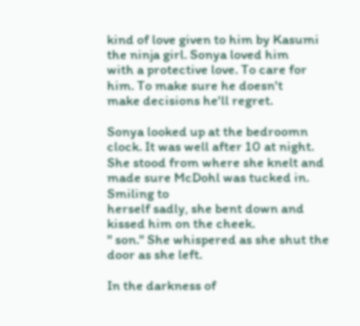kind of love given to him by Kasumi the ninja girl. Sonya loved him
with a protective love. To care for him. To make sure he doesn't
make decisions he'll regret.

Sonya looked up at the bedroomn clock. It was well after 10 at night.
She stood from where she knelt and made sure McDohl was tucked in. Smiling to
herself sadly, she bent down and kissed him on the cheek.
" son." She whispered as she shut the door as she left.

In the darkness of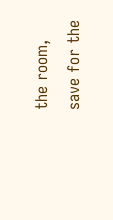the room, save for the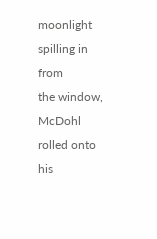moonlight spilling in from
the window, McDohl rolled onto his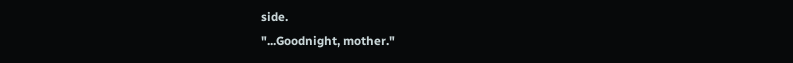side.
"...Goodnight, mother."